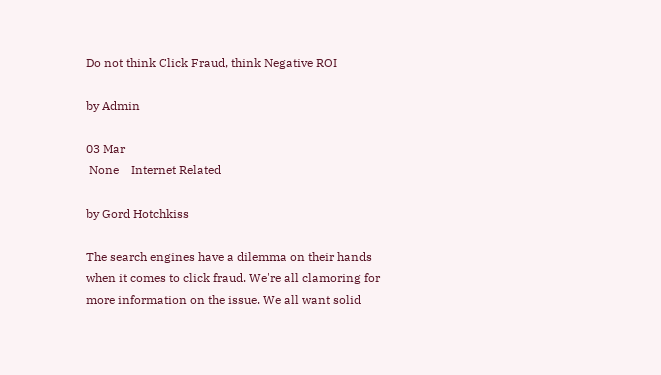Do not think Click Fraud, think Negative ROI

by Admin

03 Mar
 None    Internet Related

by Gord Hotchkiss

The search engines have a dilemma on their hands when it comes to click fraud. We're all clamoring for more information on the issue. We all want solid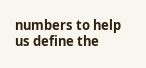numbers to help us define the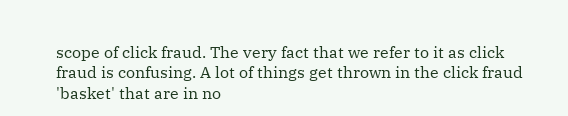scope of click fraud. The very fact that we refer to it as click fraud is confusing. A lot of things get thrown in the click fraud 'basket' that are in no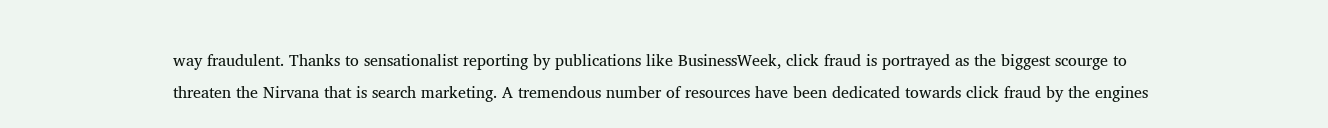way fraudulent. Thanks to sensationalist reporting by publications like BusinessWeek, click fraud is portrayed as the biggest scourge to threaten the Nirvana that is search marketing. A tremendous number of resources have been dedicated towards click fraud by the engines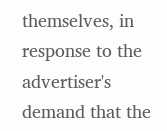themselves, in response to the advertiser's demand that the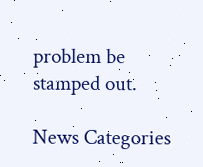problem be stamped out.

News Categories